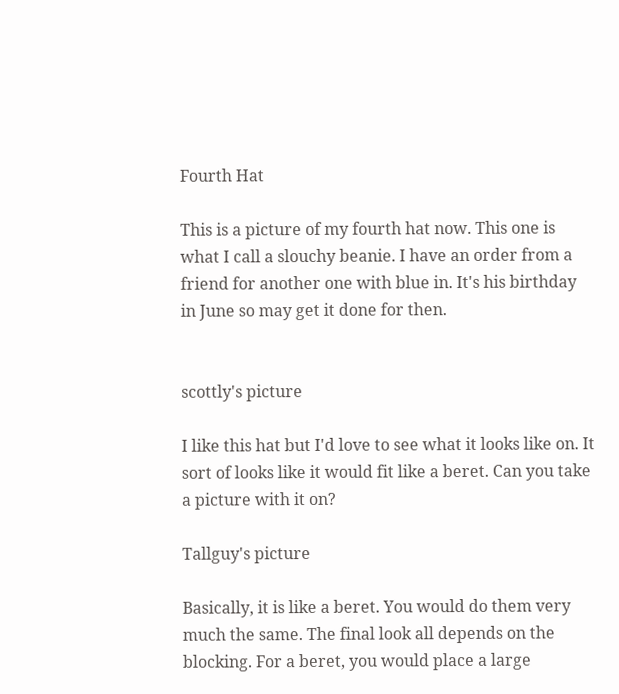Fourth Hat

This is a picture of my fourth hat now. This one is what I call a slouchy beanie. I have an order from a friend for another one with blue in. It's his birthday in June so may get it done for then.


scottly's picture

I like this hat but I'd love to see what it looks like on. It sort of looks like it would fit like a beret. Can you take a picture with it on?

Tallguy's picture

Basically, it is like a beret. You would do them very much the same. The final look all depends on the blocking. For a beret, you would place a large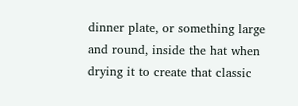dinner plate, or something large and round, inside the hat when drying it to create that classic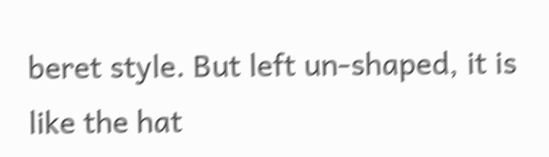beret style. But left un-shaped, it is like the hat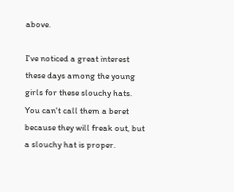above.

I've noticed a great interest these days among the young girls for these slouchy hats. You can't call them a beret because they will freak out, but a slouchy hat is proper.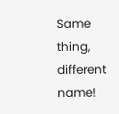Same thing, different name!